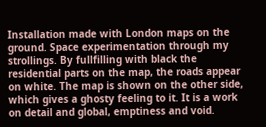Installation made with London maps on the ground. Space experimentation through my strollings. By fullfilling with black the residential parts on the map, the roads appear on white. The map is shown on the other side, which gives a ghosty feeling to it. It is a work on detail and global, emptiness and void.